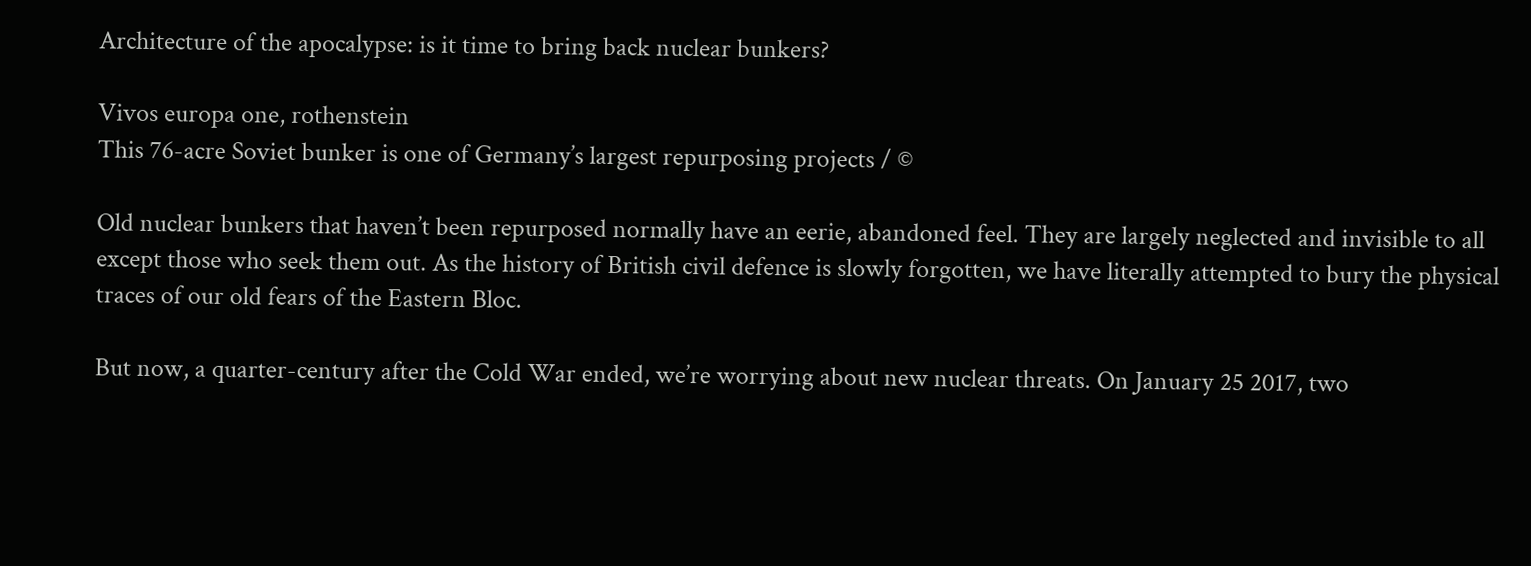Architecture of the apocalypse: is it time to bring back nuclear bunkers?

Vivos europa one, rothenstein
This 76-acre Soviet bunker is one of Germany’s largest repurposing projects / ©

Old nuclear bunkers that haven’t been repurposed normally have an eerie, abandoned feel. They are largely neglected and invisible to all except those who seek them out. As the history of British civil defence is slowly forgotten, we have literally attempted to bury the physical traces of our old fears of the Eastern Bloc.

But now, a quarter-century after the Cold War ended, we’re worrying about new nuclear threats. On January 25 2017, two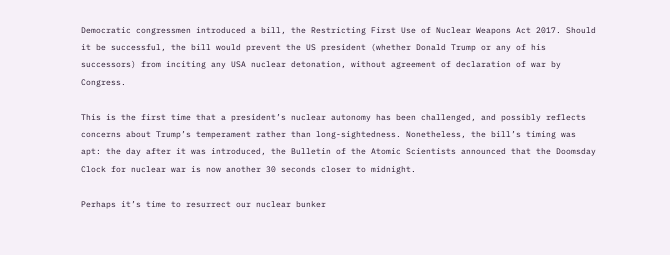Democratic congressmen introduced a bill, the Restricting First Use of Nuclear Weapons Act 2017. Should it be successful, the bill would prevent the US president (whether Donald Trump or any of his successors) from inciting any USA nuclear detonation, without agreement of declaration of war by Congress.

This is the first time that a president’s nuclear autonomy has been challenged, and possibly reflects concerns about Trump’s temperament rather than long-sightedness. Nonetheless, the bill’s timing was apt: the day after it was introduced, the Bulletin of the Atomic Scientists announced that the Doomsday Clock for nuclear war is now another 30 seconds closer to midnight.

Perhaps it’s time to resurrect our nuclear bunker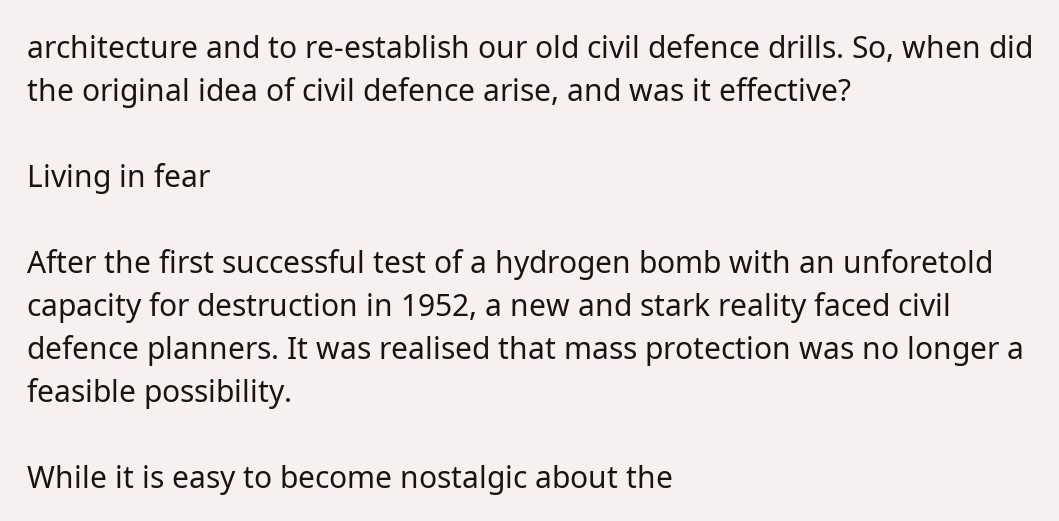architecture and to re-establish our old civil defence drills. So, when did the original idea of civil defence arise, and was it effective?

Living in fear

After the first successful test of a hydrogen bomb with an unforetold capacity for destruction in 1952, a new and stark reality faced civil defence planners. It was realised that mass protection was no longer a feasible possibility.

While it is easy to become nostalgic about the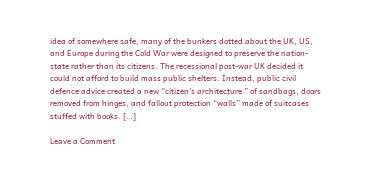idea of somewhere safe, many of the bunkers dotted about the UK, US, and Europe during the Cold War were designed to preserve the nation-state rather than its citizens. The recessional post-war UK decided it could not afford to build mass public shelters. Instead, public civil defence advice created a new “citizen’s architecture ” of sandbags, doors removed from hinges, and fallout protection “walls” made of suitcases stuffed with books. […]

Leave a Comment